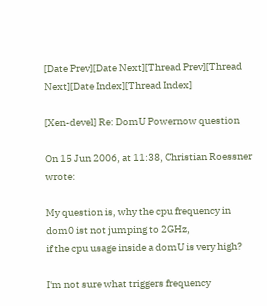[Date Prev][Date Next][Thread Prev][Thread Next][Date Index][Thread Index]

[Xen-devel] Re: DomU Powernow question

On 15 Jun 2006, at 11:38, Christian Roessner wrote:

My question is, why the cpu frequency in dom0 ist not jumping to 2GHz,
if the cpu usage inside a domU is very high?

I'm not sure what triggers frequency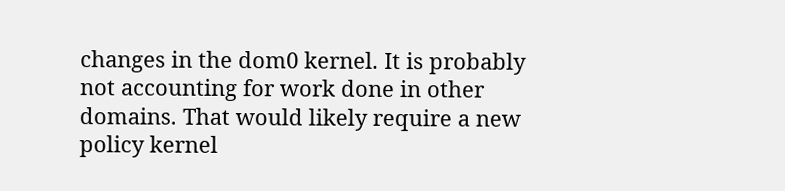changes in the dom0 kernel. It is probably not accounting for work done in other domains. That would likely require a new policy kernel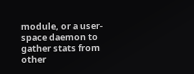module, or a user-space daemon to gather stats from other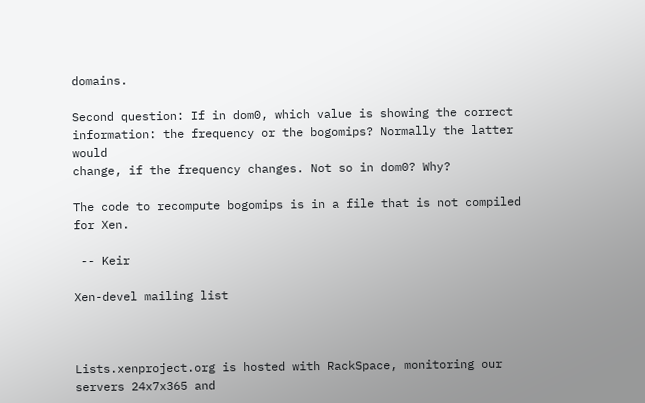domains.

Second question: If in dom0, which value is showing the correct
information: the frequency or the bogomips? Normally the latter would
change, if the frequency changes. Not so in dom0? Why?

The code to recompute bogomips is in a file that is not compiled for Xen.

 -- Keir

Xen-devel mailing list



Lists.xenproject.org is hosted with RackSpace, monitoring our
servers 24x7x365 and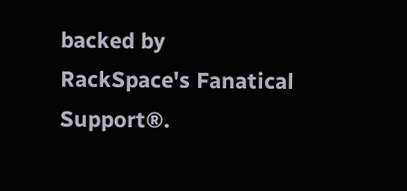backed by RackSpace's Fanatical Support®.